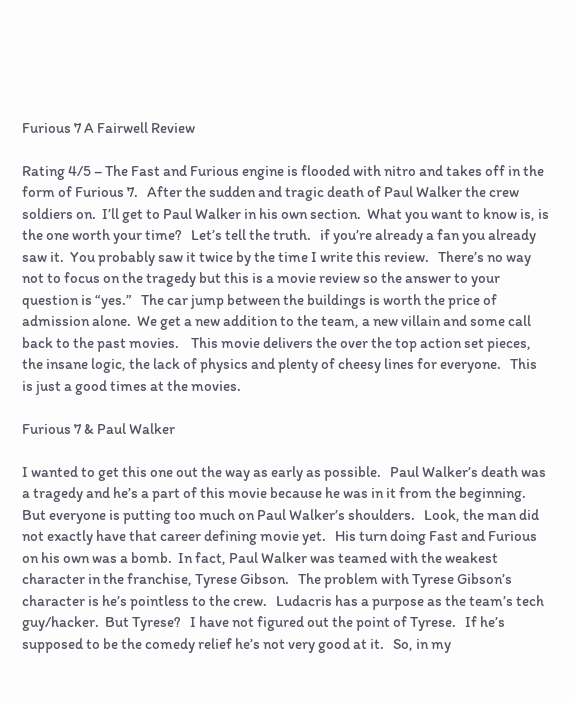Furious 7 A Fairwell Review

Rating 4/5 – The Fast and Furious engine is flooded with nitro and takes off in the form of Furious 7.   After the sudden and tragic death of Paul Walker the crew soldiers on.  I’ll get to Paul Walker in his own section.  What you want to know is, is the one worth your time?   Let’s tell the truth.   if you’re already a fan you already saw it.  You probably saw it twice by the time I write this review.   There’s no way not to focus on the tragedy but this is a movie review so the answer to your question is “yes.”   The car jump between the buildings is worth the price of admission alone.  We get a new addition to the team, a new villain and some call back to the past movies.    This movie delivers the over the top action set pieces, the insane logic, the lack of physics and plenty of cheesy lines for everyone.   This is just a good times at the movies.

Furious 7 & Paul Walker

I wanted to get this one out the way as early as possible.   Paul Walker’s death was a tragedy and he’s a part of this movie because he was in it from the beginning.   But everyone is putting too much on Paul Walker’s shoulders.   Look, the man did not exactly have that career defining movie yet.   His turn doing Fast and Furious on his own was a bomb.  In fact, Paul Walker was teamed with the weakest character in the franchise, Tyrese Gibson.   The problem with Tyrese Gibson’s character is he’s pointless to the crew.   Ludacris has a purpose as the team’s tech guy/hacker.  But Tyrese?   I have not figured out the point of Tyrese.   If he’s supposed to be the comedy relief he’s not very good at it.   So, in my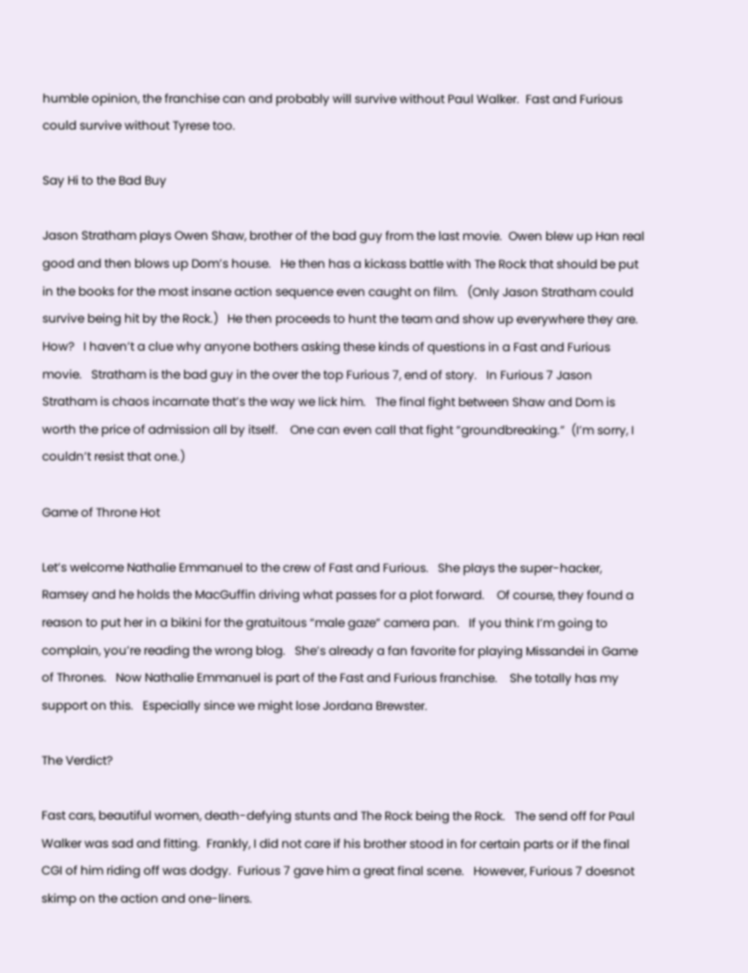humble opinion, the franchise can and probably will survive without Paul Walker.  Fast and Furious could survive without Tyrese too.

Say Hi to the Bad Buy

Jason Stratham plays Owen Shaw, brother of the bad guy from the last movie.  Owen blew up Han real good and then blows up Dom’s house.   He then has a kickass battle with The Rock that should be put in the books for the most insane action sequence even caught on film.   (Only Jason Stratham could survive being hit by the Rock.)   He then proceeds to hunt the team and show up everywhere they are.   How?   I haven’t a clue why anyone bothers asking these kinds of questions in a Fast and Furious movie.   Stratham is the bad guy in the over the top Furious 7, end of story.   In Furious 7 Jason Stratham is chaos incarnate that’s the way we lick him.   The final fight between Shaw and Dom is worth the price of admission all by itself.    One can even call that fight “groundbreaking.”  (I’m sorry, I couldn’t resist that one.)

Game of Throne Hot

Let’s welcome Nathalie Emmanuel to the crew of Fast and Furious.   She plays the super-hacker, Ramsey and he holds the MacGuffin driving what passes for a plot forward.    Of course, they found a reason to put her in a bikini for the gratuitous “male gaze” camera pan.   If you think I’m going to complain, you’re reading the wrong blog.   She’s already a fan favorite for playing Missandei in Game of Thrones.   Now Nathalie Emmanuel is part of the Fast and Furious franchise.    She totally has my support on this.   Especially since we might lose Jordana Brewster.

The Verdict?

Fast cars, beautiful women, death-defying stunts and The Rock being the Rock.   The send off for Paul Walker was sad and fitting.  Frankly, I did not care if his brother stood in for certain parts or if the final CGI of him riding off was dodgy.  Furious 7 gave him a great final scene.   However, Furious 7 doesnot skimp on the action and one-liners.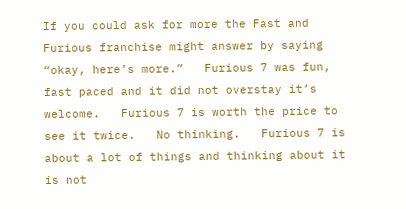If you could ask for more the Fast and Furious franchise might answer by saying “okay, here’s more.”   Furious 7 was fun, fast paced and it did not overstay it’s welcome.   Furious 7 is worth the price to see it twice.   No thinking.   Furious 7 is about a lot of things and thinking about it is not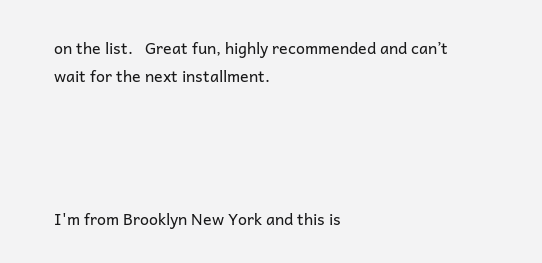on the list.   Great fun, highly recommended and can’t wait for the next installment.




I'm from Brooklyn New York and this is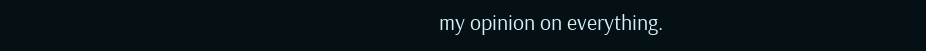my opinion on everything.